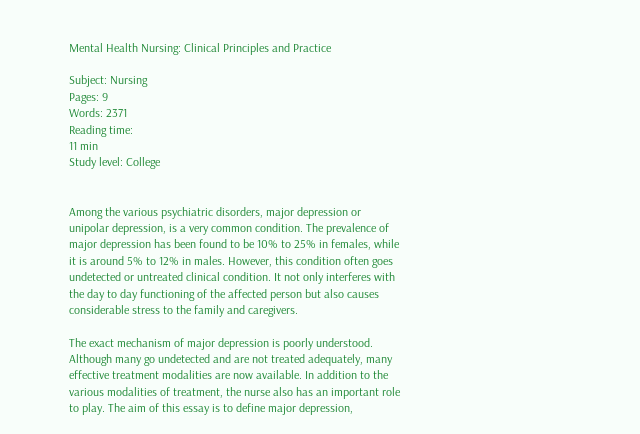Mental Health Nursing: Clinical Principles and Practice

Subject: Nursing
Pages: 9
Words: 2371
Reading time:
11 min
Study level: College


Among the various psychiatric disorders, major depression or unipolar depression, is a very common condition. The prevalence of major depression has been found to be 10% to 25% in females, while it is around 5% to 12% in males. However, this condition often goes undetected or untreated clinical condition. It not only interferes with the day to day functioning of the affected person but also causes considerable stress to the family and caregivers.

The exact mechanism of major depression is poorly understood. Although many go undetected and are not treated adequately, many effective treatment modalities are now available. In addition to the various modalities of treatment, the nurse also has an important role to play. The aim of this essay is to define major depression,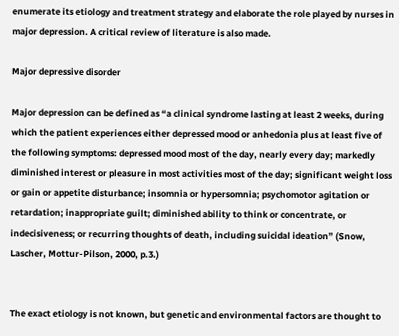enumerate its etiology and treatment strategy and elaborate the role played by nurses in major depression. A critical review of literature is also made.

Major depressive disorder

Major depression can be defined as “a clinical syndrome lasting at least 2 weeks, during which the patient experiences either depressed mood or anhedonia plus at least five of the following symptoms: depressed mood most of the day, nearly every day; markedly diminished interest or pleasure in most activities most of the day; significant weight loss or gain or appetite disturbance; insomnia or hypersomnia; psychomotor agitation or retardation; inappropriate guilt; diminished ability to think or concentrate, or indecisiveness; or recurring thoughts of death, including suicidal ideation” (Snow, Lascher, Mottur-Pilson, 2000, p.3.)


The exact etiology is not known, but genetic and environmental factors are thought to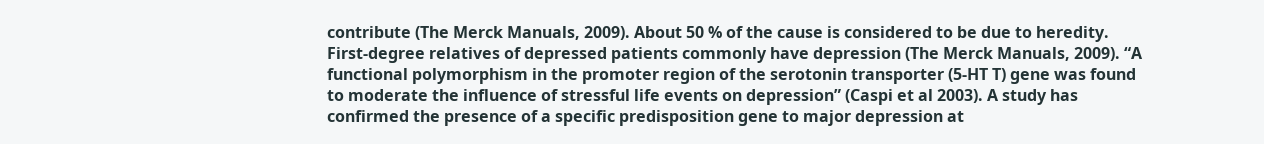contribute (The Merck Manuals, 2009). About 50 % of the cause is considered to be due to heredity. First-degree relatives of depressed patients commonly have depression (The Merck Manuals, 2009). “A functional polymorphism in the promoter region of the serotonin transporter (5-HT T) gene was found to moderate the influence of stressful life events on depression” (Caspi et al 2003). A study has confirmed the presence of a specific predisposition gene to major depression at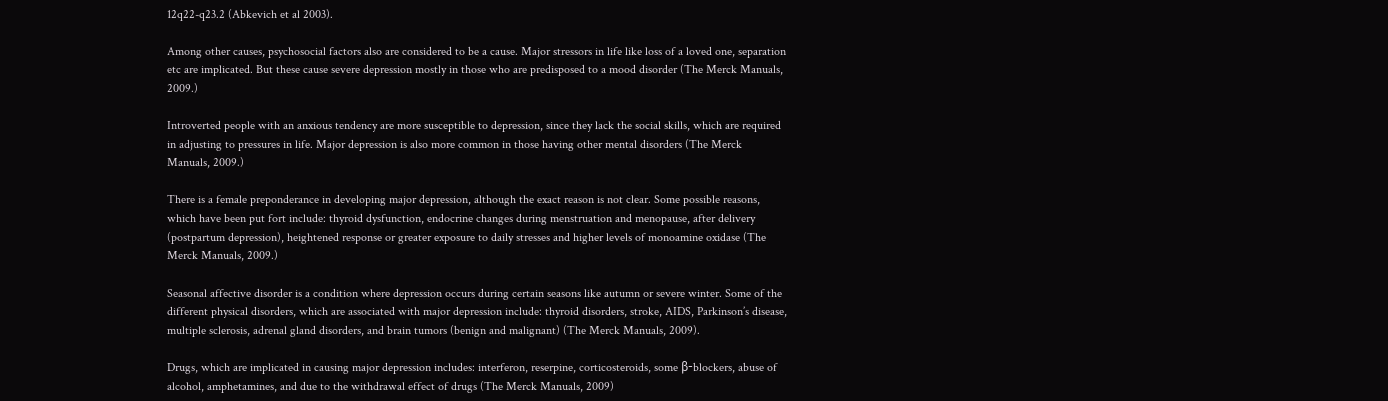12q22-q23.2 (Abkevich et al 2003).

Among other causes, psychosocial factors also are considered to be a cause. Major stressors in life like loss of a loved one, separation etc are implicated. But these cause severe depression mostly in those who are predisposed to a mood disorder (The Merck Manuals, 2009.)

Introverted people with an anxious tendency are more susceptible to depression, since they lack the social skills, which are required in adjusting to pressures in life. Major depression is also more common in those having other mental disorders (The Merck Manuals, 2009.)

There is a female preponderance in developing major depression, although the exact reason is not clear. Some possible reasons, which have been put fort include: thyroid dysfunction, endocrine changes during menstruation and menopause, after delivery (postpartum depression), heightened response or greater exposure to daily stresses and higher levels of monoamine oxidase (The Merck Manuals, 2009.)

Seasonal affective disorder is a condition where depression occurs during certain seasons like autumn or severe winter. Some of the different physical disorders, which are associated with major depression include: thyroid disorders, stroke, AIDS, Parkinson’s disease, multiple sclerosis, adrenal gland disorders, and brain tumors (benign and malignant) (The Merck Manuals, 2009).

Drugs, which are implicated in causing major depression includes: interferon, reserpine, corticosteroids, some β-blockers, abuse of alcohol, amphetamines, and due to the withdrawal effect of drugs (The Merck Manuals, 2009)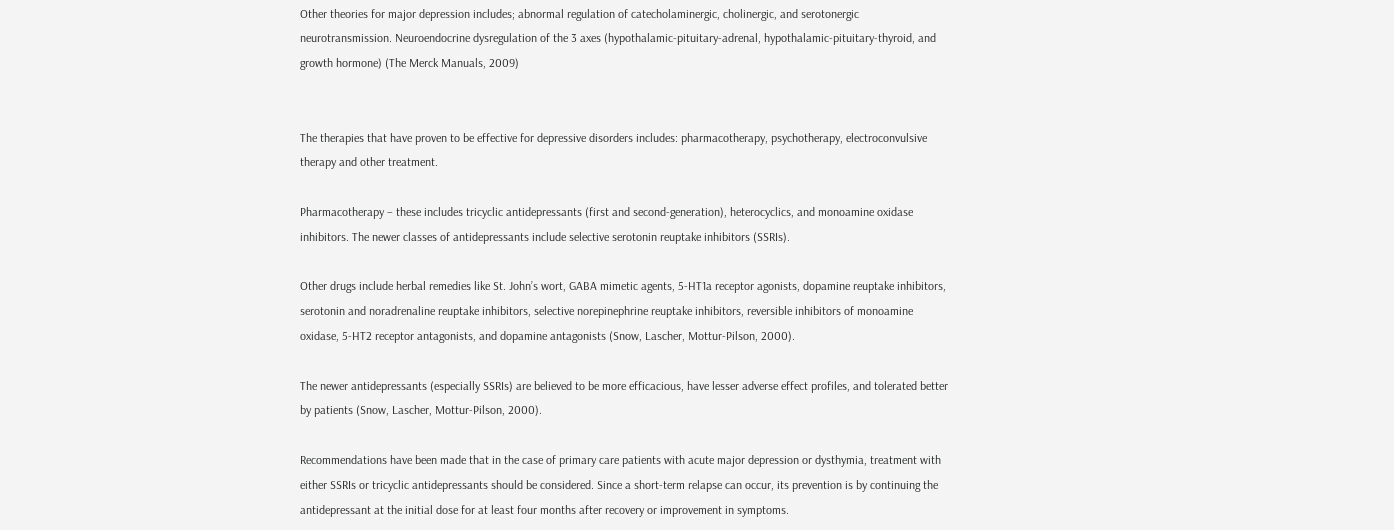Other theories for major depression includes; abnormal regulation of catecholaminergic, cholinergic, and serotonergic neurotransmission. Neuroendocrine dysregulation of the 3 axes (hypothalamic-pituitary-adrenal, hypothalamic-pituitary-thyroid, and growth hormone) (The Merck Manuals, 2009)


The therapies that have proven to be effective for depressive disorders includes: pharmacotherapy, psychotherapy, electroconvulsive therapy and other treatment.

Pharmacotherapy – these includes tricyclic antidepressants (first and second-generation), heterocyclics, and monoamine oxidase inhibitors. The newer classes of antidepressants include selective serotonin reuptake inhibitors (SSRIs).

Other drugs include herbal remedies like St. John’s wort, GABA mimetic agents, 5-HT1a receptor agonists, dopamine reuptake inhibitors, serotonin and noradrenaline reuptake inhibitors, selective norepinephrine reuptake inhibitors, reversible inhibitors of monoamine oxidase, 5-HT2 receptor antagonists, and dopamine antagonists (Snow, Lascher, Mottur-Pilson, 2000).

The newer antidepressants (especially SSRIs) are believed to be more efficacious, have lesser adverse effect profiles, and tolerated better by patients (Snow, Lascher, Mottur-Pilson, 2000).

Recommendations have been made that in the case of primary care patients with acute major depression or dysthymia, treatment with either SSRIs or tricyclic antidepressants should be considered. Since a short-term relapse can occur, its prevention is by continuing the antidepressant at the initial dose for at least four months after recovery or improvement in symptoms.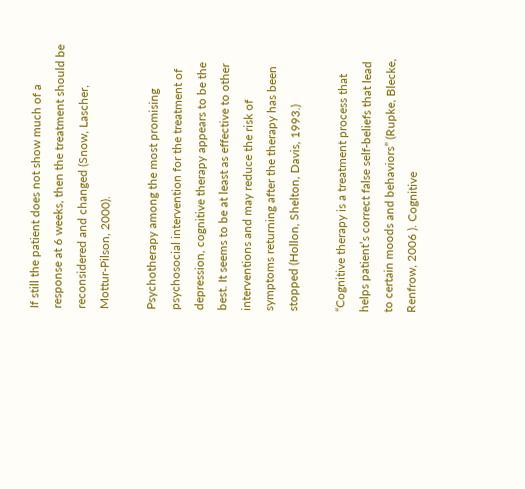If still the patient does not show much of a response at 6 weeks, then the treatment should be reconsidered and changed (Snow, Lascher, Mottur-Pilson, 2000).

Psychotherapy among the most promising psychosocial intervention for the treatment of depression, cognitive therapy appears to be the best. It seems to be at least as effective to other interventions and may reduce the risk of symptoms returning after the therapy has been stopped (Hollon, Shelton, Davis, 1993.)

“Cognitive therapy is a treatment process that helps patient’s correct false self-beliefs that lead to certain moods and behaviors” (Rupke, Blecke, Renfrow, 2006 ). Cognitive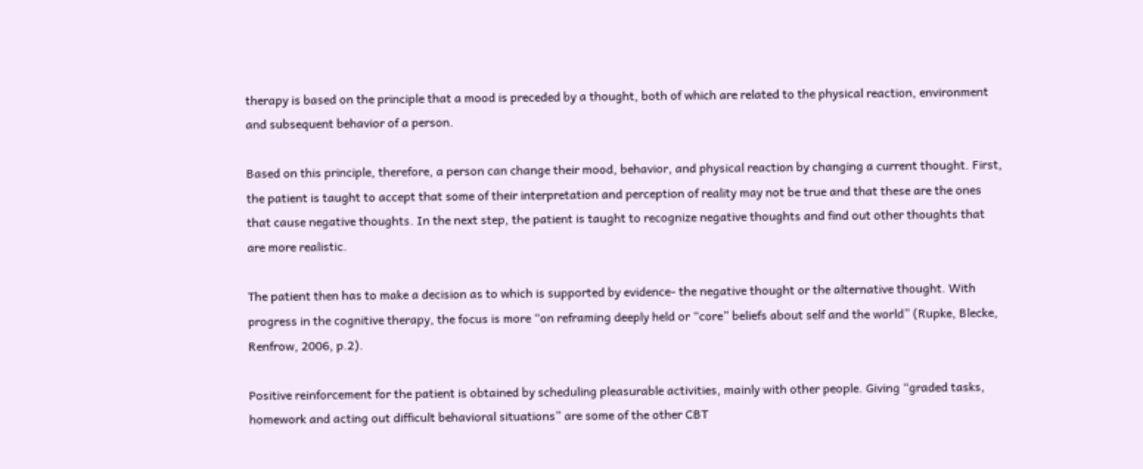therapy is based on the principle that a mood is preceded by a thought, both of which are related to the physical reaction, environment and subsequent behavior of a person.

Based on this principle, therefore, a person can change their mood, behavior, and physical reaction by changing a current thought. First, the patient is taught to accept that some of their interpretation and perception of reality may not be true and that these are the ones that cause negative thoughts. In the next step, the patient is taught to recognize negative thoughts and find out other thoughts that are more realistic.

The patient then has to make a decision as to which is supported by evidence- the negative thought or the alternative thought. With progress in the cognitive therapy, the focus is more “on reframing deeply held or “core” beliefs about self and the world” (Rupke, Blecke, Renfrow, 2006, p.2).

Positive reinforcement for the patient is obtained by scheduling pleasurable activities, mainly with other people. Giving “graded tasks, homework and acting out difficult behavioral situations” are some of the other CBT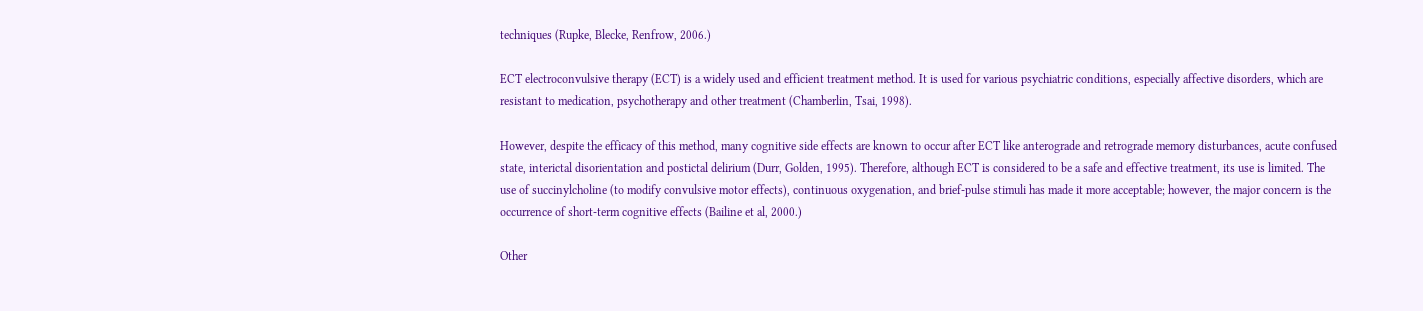techniques (Rupke, Blecke, Renfrow, 2006.)

ECT electroconvulsive therapy (ECT) is a widely used and efficient treatment method. It is used for various psychiatric conditions, especially affective disorders, which are resistant to medication, psychotherapy and other treatment (Chamberlin, Tsai, 1998).

However, despite the efficacy of this method, many cognitive side effects are known to occur after ECT like anterograde and retrograde memory disturbances, acute confused state, interictal disorientation and postictal delirium (Durr, Golden, 1995). Therefore, although ECT is considered to be a safe and effective treatment, its use is limited. The use of succinylcholine (to modify convulsive motor effects), continuous oxygenation, and brief-pulse stimuli has made it more acceptable; however, the major concern is the occurrence of short-term cognitive effects (Bailine et al, 2000.)

Other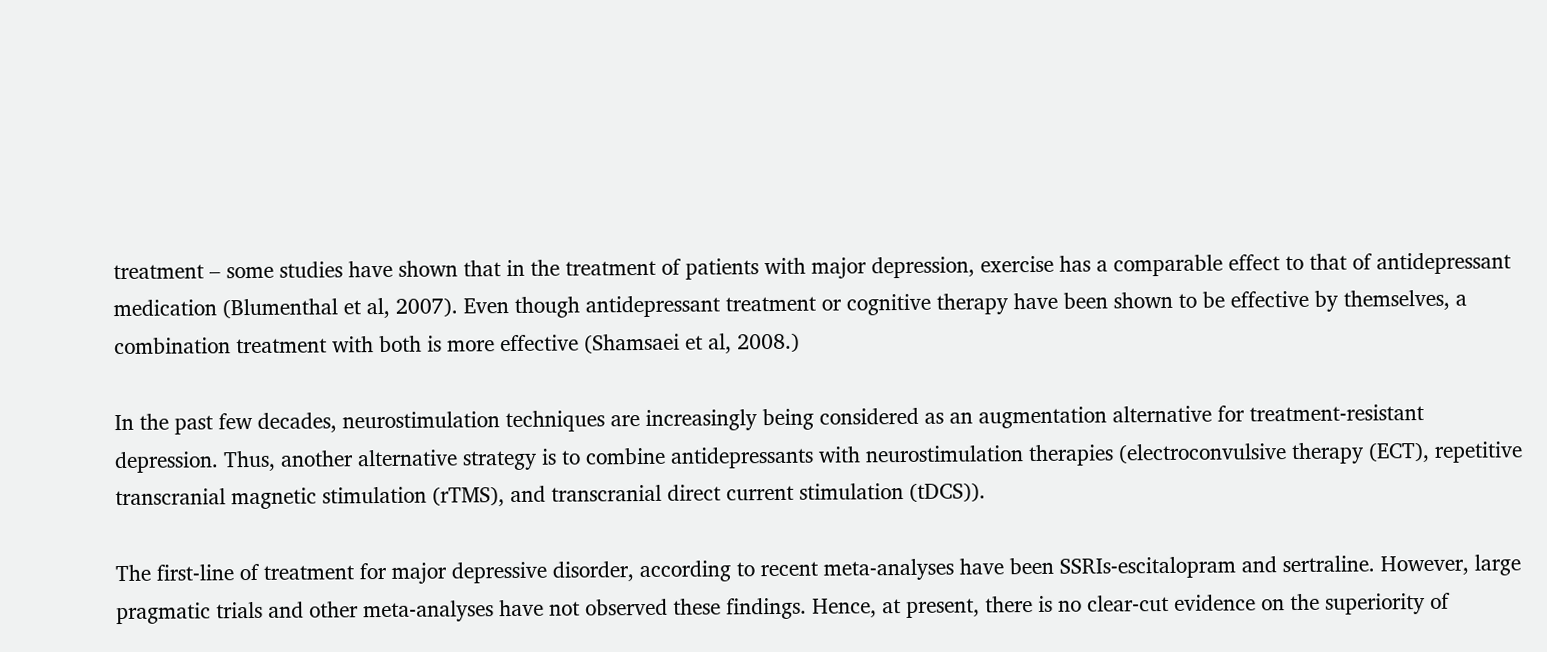treatment – some studies have shown that in the treatment of patients with major depression, exercise has a comparable effect to that of antidepressant medication (Blumenthal et al, 2007). Even though antidepressant treatment or cognitive therapy have been shown to be effective by themselves, a combination treatment with both is more effective (Shamsaei et al, 2008.)

In the past few decades, neurostimulation techniques are increasingly being considered as an augmentation alternative for treatment-resistant depression. Thus, another alternative strategy is to combine antidepressants with neurostimulation therapies (electroconvulsive therapy (ECT), repetitive transcranial magnetic stimulation (rTMS), and transcranial direct current stimulation (tDCS)).

The first-line of treatment for major depressive disorder, according to recent meta-analyses have been SSRIs-escitalopram and sertraline. However, large pragmatic trials and other meta-analyses have not observed these findings. Hence, at present, there is no clear-cut evidence on the superiority of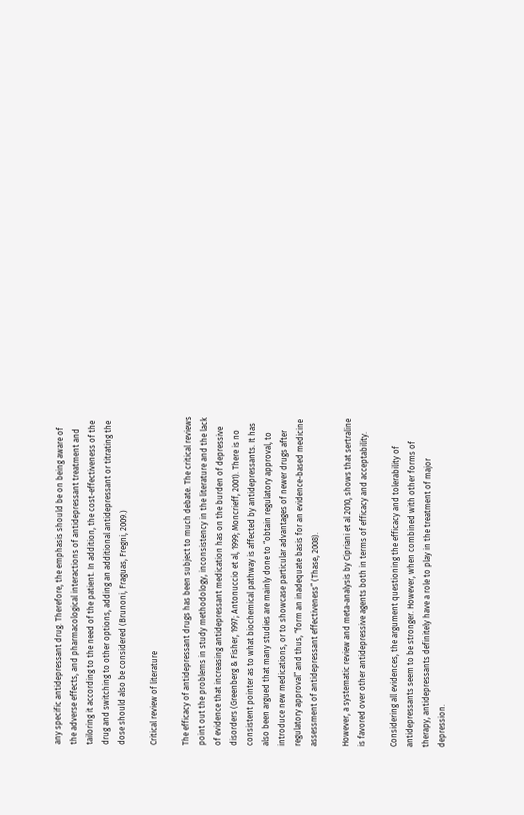any specific antidepressant drug. Therefore, the emphasis should be on being aware of the adverse effects, and pharmacological interactions of antidepressant treatment and tailoring it according to the need of the patient. In addition, the cost-effectiveness of the drug and switching to other options, adding an additional antidepressant or titrating the dose should also be considered (Brunoni, Fraguas, Fregni, 2009.)

Critical review of literature

The efficacy of antidepressant drugs has been subject to much debate. The critical reviews point out the problems in study methodology, inconsistency in the literature and the lack of evidence that increasing antidepressant medication has on the burden of depressive disorders (Greenberg & Fisher, 1997; Antonuccio et al, 1999; Moncrieff, 2001). There is no consistent pointer as to what biochemical pathway is affected by antidepressants. It has also been argued that many studies are mainly done to “obtain regulatory approval, to introduce new medications, or to showcase particular advantages of newer drugs after regulatory approval” and thus, “form an inadequate basis for an evidence-based medicine assessment of antidepressant effectiveness” (Thase, 2008).

However, a systematic review and meta-analysis by Cipriani et al 2010, shows that sertraline is favored over other antidepressive agents both in terms of efficacy and acceptability.

Considering all evidences, the argument questioning the efficacy and tolerability of antidepressants seem to be stronger. However, when combined with other forms of therapy, antidepressants definitely have a role to play in the treatment of major depression.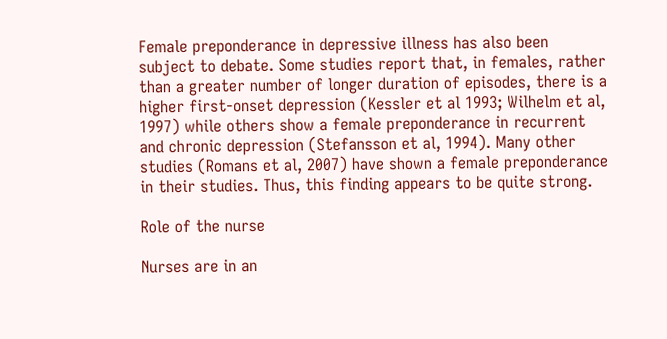Female preponderance in depressive illness has also been subject to debate. Some studies report that, in females, rather than a greater number of longer duration of episodes, there is a higher first-onset depression (Kessler et al 1993; Wilhelm et al, 1997) while others show a female preponderance in recurrent and chronic depression (Stefansson et al, 1994). Many other studies (Romans et al, 2007) have shown a female preponderance in their studies. Thus, this finding appears to be quite strong.

Role of the nurse

Nurses are in an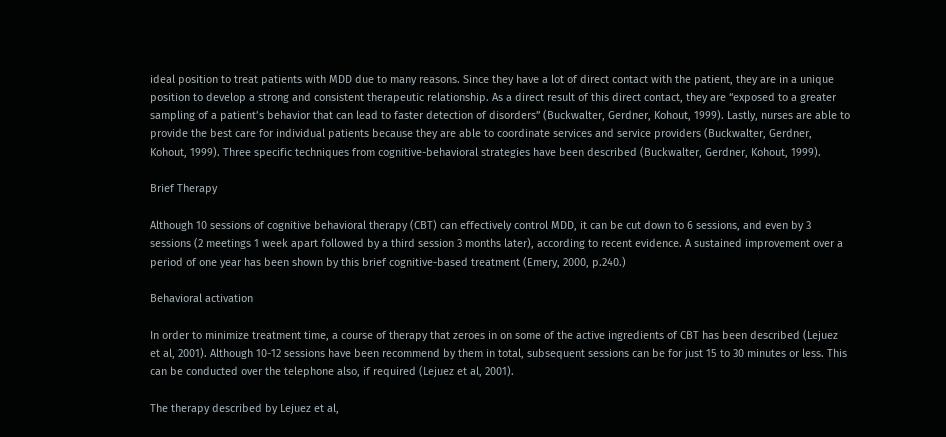ideal position to treat patients with MDD due to many reasons. Since they have a lot of direct contact with the patient, they are in a unique position to develop a strong and consistent therapeutic relationship. As a direct result of this direct contact, they are “exposed to a greater sampling of a patient’s behavior that can lead to faster detection of disorders” (Buckwalter, Gerdner, Kohout, 1999). Lastly, nurses are able to provide the best care for individual patients because they are able to coordinate services and service providers (Buckwalter, Gerdner, Kohout, 1999). Three specific techniques from cognitive-behavioral strategies have been described (Buckwalter, Gerdner, Kohout, 1999).

Brief Therapy

Although 10 sessions of cognitive behavioral therapy (CBT) can effectively control MDD, it can be cut down to 6 sessions, and even by 3 sessions (2 meetings 1 week apart followed by a third session 3 months later), according to recent evidence. A sustained improvement over a period of one year has been shown by this brief cognitive-based treatment (Emery, 2000, p.240.)

Behavioral activation

In order to minimize treatment time, a course of therapy that zeroes in on some of the active ingredients of CBT has been described (Lejuez et al, 2001). Although 10-12 sessions have been recommend by them in total, subsequent sessions can be for just 15 to 30 minutes or less. This can be conducted over the telephone also, if required (Lejuez et al, 2001).

The therapy described by Lejuez et al,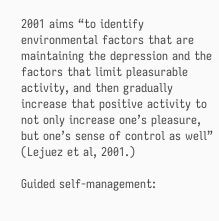2001 aims “to identify environmental factors that are maintaining the depression and the factors that limit pleasurable activity, and then gradually increase that positive activity to not only increase one’s pleasure, but one’s sense of control as well” (Lejuez et al, 2001.)

Guided self-management: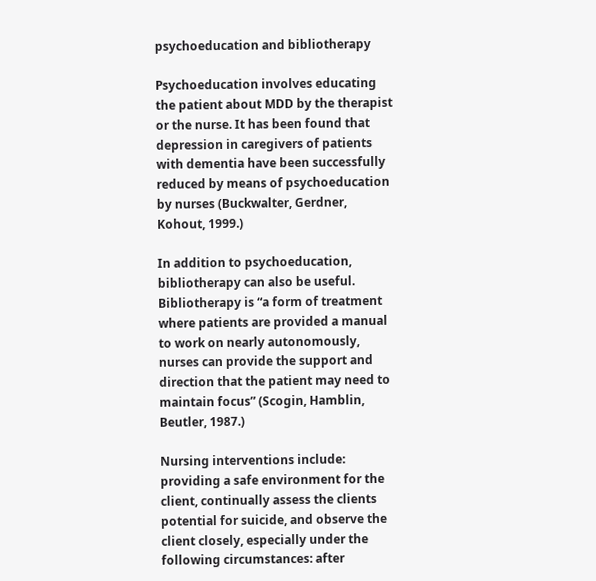psychoeducation and bibliotherapy

Psychoeducation involves educating the patient about MDD by the therapist or the nurse. It has been found that depression in caregivers of patients with dementia have been successfully reduced by means of psychoeducation by nurses (Buckwalter, Gerdner, Kohout, 1999.)

In addition to psychoeducation, bibliotherapy can also be useful. Bibliotherapy is “a form of treatment where patients are provided a manual to work on nearly autonomously, nurses can provide the support and direction that the patient may need to maintain focus” (Scogin, Hamblin, Beutler, 1987.)

Nursing interventions include: providing a safe environment for the client, continually assess the clients potential for suicide, and observe the client closely, especially under the following circumstances: after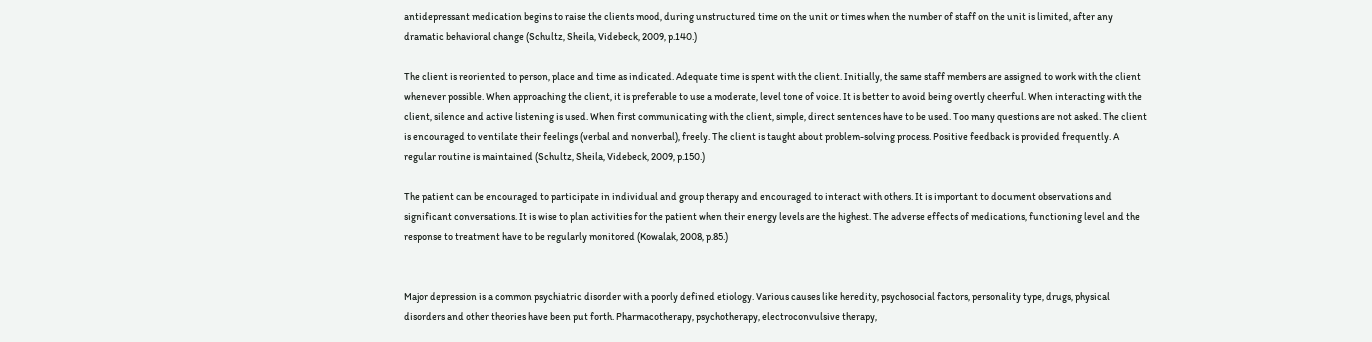antidepressant medication begins to raise the clients mood, during unstructured time on the unit or times when the number of staff on the unit is limited, after any dramatic behavioral change (Schultz, Sheila, Videbeck, 2009, p.140.)

The client is reoriented to person, place and time as indicated. Adequate time is spent with the client. Initially, the same staff members are assigned to work with the client whenever possible. When approaching the client, it is preferable to use a moderate, level tone of voice. It is better to avoid being overtly cheerful. When interacting with the client, silence and active listening is used. When first communicating with the client, simple, direct sentences have to be used. Too many questions are not asked. The client is encouraged to ventilate their feelings (verbal and nonverbal), freely. The client is taught about problem-solving process. Positive feedback is provided frequently. A regular routine is maintained (Schultz, Sheila, Videbeck, 2009, p.150.)

The patient can be encouraged to participate in individual and group therapy and encouraged to interact with others. It is important to document observations and significant conversations. It is wise to plan activities for the patient when their energy levels are the highest. The adverse effects of medications, functioning level and the response to treatment have to be regularly monitored (Kowalak, 2008, p.85.)


Major depression is a common psychiatric disorder with a poorly defined etiology. Various causes like heredity, psychosocial factors, personality type, drugs, physical disorders and other theories have been put forth. Pharmacotherapy, psychotherapy, electroconvulsive therapy,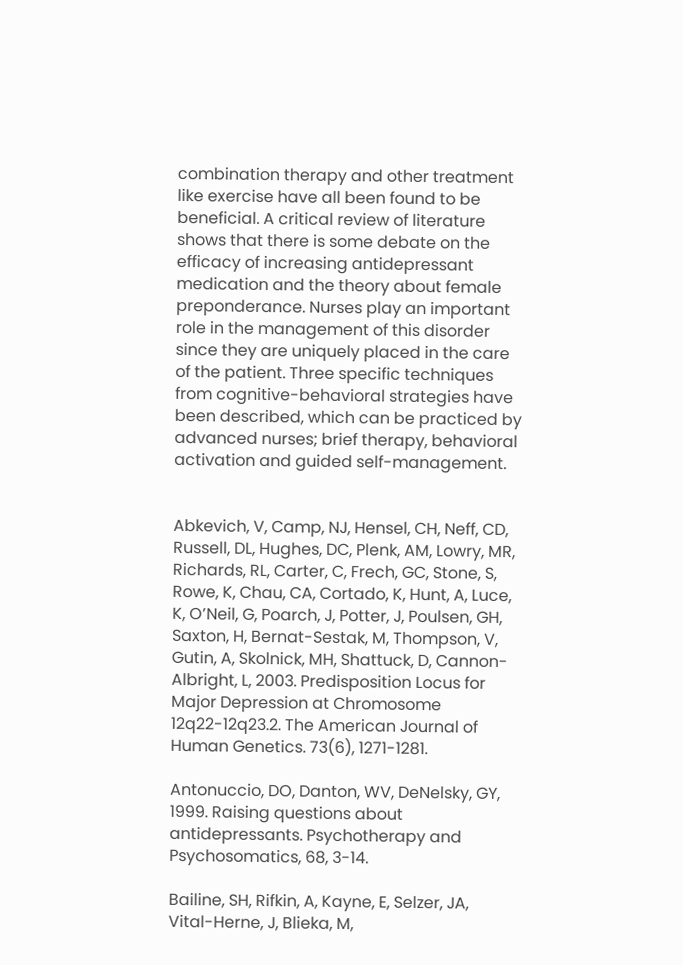combination therapy and other treatment like exercise have all been found to be beneficial. A critical review of literature shows that there is some debate on the efficacy of increasing antidepressant medication and the theory about female preponderance. Nurses play an important role in the management of this disorder since they are uniquely placed in the care of the patient. Three specific techniques from cognitive-behavioral strategies have been described, which can be practiced by advanced nurses; brief therapy, behavioral activation and guided self-management.


Abkevich, V, Camp, NJ, Hensel, CH, Neff, CD, Russell, DL, Hughes, DC, Plenk, AM, Lowry, MR, Richards, RL, Carter, C, Frech, GC, Stone, S, Rowe, K, Chau, CA, Cortado, K, Hunt, A, Luce, K, O’Neil, G, Poarch, J, Potter, J, Poulsen, GH, Saxton, H, Bernat-Sestak, M, Thompson, V, Gutin, A, Skolnick, MH, Shattuck, D, Cannon-Albright, L, 2003. Predisposition Locus for Major Depression at Chromosome 12q22-12q23.2. The American Journal of Human Genetics. 73(6), 1271-1281.

Antonuccio, DO, Danton, WV, DeNelsky, GY, 1999. Raising questions about antidepressants. Psychotherapy and Psychosomatics, 68, 3-14.

Bailine, SH, Rifkin, A, Kayne, E, Selzer, JA, Vital-Herne, J, Blieka, M,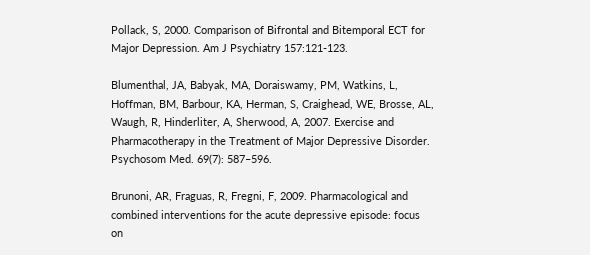Pollack, S, 2000. Comparison of Bifrontal and Bitemporal ECT for Major Depression. Am J Psychiatry 157:121-123.

Blumenthal, JA, Babyak, MA, Doraiswamy, PM, Watkins, L, Hoffman, BM, Barbour, KA, Herman, S, Craighead, WE, Brosse, AL, Waugh, R, Hinderliter, A, Sherwood, A, 2007. Exercise and Pharmacotherapy in the Treatment of Major Depressive Disorder. Psychosom Med. 69(7): 587–596.

Brunoni, AR, Fraguas, R, Fregni, F, 2009. Pharmacological and combined interventions for the acute depressive episode: focus on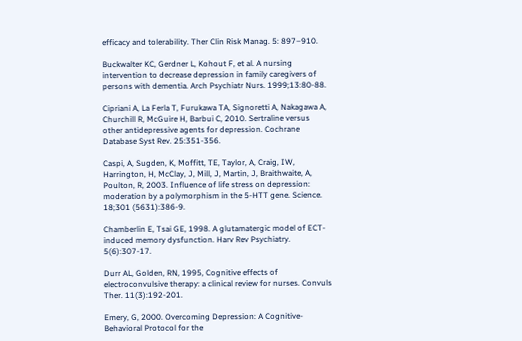efficacy and tolerability. Ther Clin Risk Manag. 5: 897–910.

Buckwalter KC, Gerdner L, Kohout F, et al. A nursing intervention to decrease depression in family caregivers of persons with dementia. Arch Psychiatr Nurs. 1999;13:80-88.

Cipriani A, La Ferla T, Furukawa TA, Signoretti A, Nakagawa A, Churchill R, McGuire H, Barbui C, 2010. Sertraline versus other antidepressive agents for depression. Cochrane Database Syst Rev. 25:351-356.

Caspi, A, Sugden, K, Moffitt, TE, Taylor, A, Craig, IW, Harrington, H, McClay, J, Mill, J, Martin, J, Braithwaite, A, Poulton, R, 2003. Influence of life stress on depression: moderation by a polymorphism in the 5-HTT gene. Science. 18;301 (5631):386-9.

Chamberlin E, Tsai GE, 1998. A glutamatergic model of ECT-induced memory dysfunction. Harv Rev Psychiatry. 5(6):307-17.

Durr AL, Golden, RN, 1995, Cognitive effects of electroconvulsive therapy: a clinical review for nurses. Convuls Ther. 11(3):192-201.

Emery, G, 2000. Overcoming Depression: A Cognitive-Behavioral Protocol for the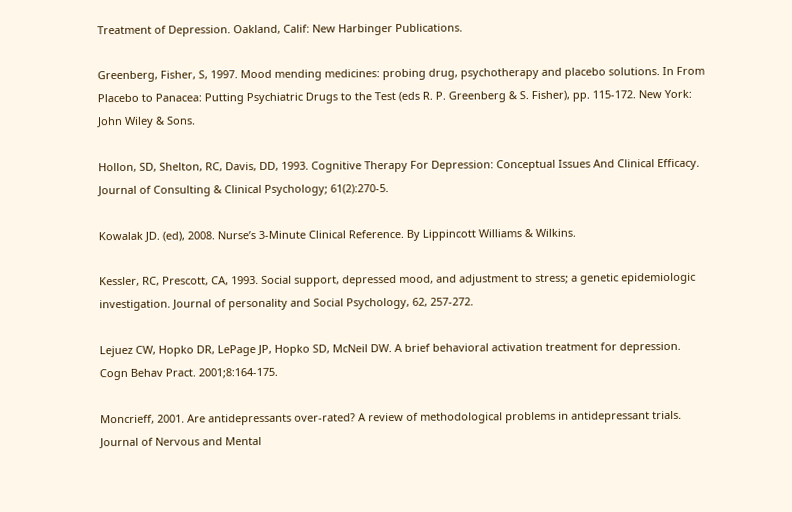Treatment of Depression. Oakland, Calif: New Harbinger Publications.

Greenberg, Fisher, S, 1997. Mood mending medicines: probing drug, psychotherapy and placebo solutions. In From Placebo to Panacea: Putting Psychiatric Drugs to the Test (eds R. P. Greenberg & S. Fisher), pp. 115-172. New York: John Wiley & Sons.

Hollon, SD, Shelton, RC, Davis, DD, 1993. Cognitive Therapy For Depression: Conceptual Issues And Clinical Efficacy. Journal of Consulting & Clinical Psychology; 61(2):270-5.

Kowalak JD. (ed), 2008. Nurse’s 3-Minute Clinical Reference. By Lippincott Williams & Wilkins.

Kessler, RC, Prescott, CA, 1993. Social support, depressed mood, and adjustment to stress; a genetic epidemiologic investigation. Journal of personality and Social Psychology, 62, 257-272.

Lejuez CW, Hopko DR, LePage JP, Hopko SD, McNeil DW. A brief behavioral activation treatment for depression. Cogn Behav Pract. 2001;8:164-175.

Moncrieff, 2001. Are antidepressants over-rated? A review of methodological problems in antidepressant trials. Journal of Nervous and Mental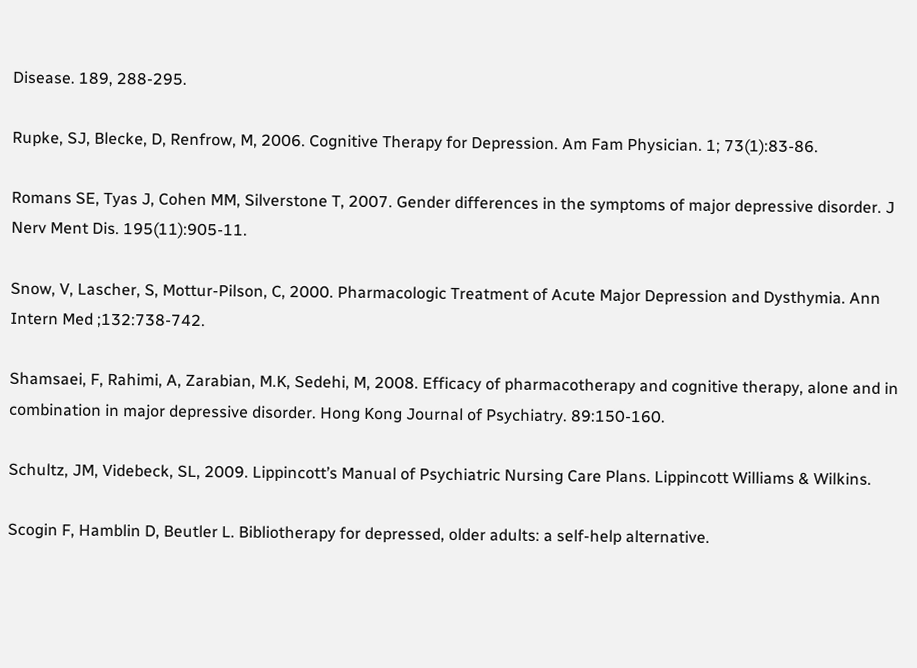Disease. 189, 288-295.

Rupke, SJ, Blecke, D, Renfrow, M, 2006. Cognitive Therapy for Depression. Am Fam Physician. 1; 73(1):83-86.

Romans SE, Tyas J, Cohen MM, Silverstone T, 2007. Gender differences in the symptoms of major depressive disorder. J Nerv Ment Dis. 195(11):905-11.

Snow, V, Lascher, S, Mottur-Pilson, C, 2000. Pharmacologic Treatment of Acute Major Depression and Dysthymia. Ann Intern Med ;132:738-742.

Shamsaei, F, Rahimi, A, Zarabian, M.K, Sedehi, M, 2008. Efficacy of pharmacotherapy and cognitive therapy, alone and in combination in major depressive disorder. Hong Kong Journal of Psychiatry. 89:150-160.

Schultz, JM, Videbeck, SL, 2009. Lippincott’s Manual of Psychiatric Nursing Care Plans. Lippincott Williams & Wilkins.

Scogin F, Hamblin D, Beutler L. Bibliotherapy for depressed, older adults: a self-help alternative.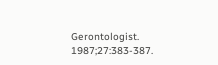Gerontologist. 1987;27:383-387.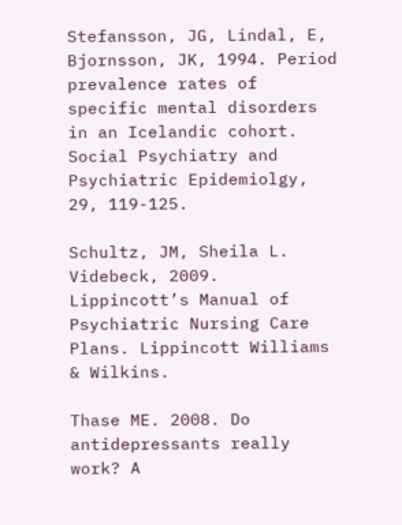Stefansson, JG, Lindal, E, Bjornsson, JK, 1994. Period prevalence rates of specific mental disorders in an Icelandic cohort. Social Psychiatry and Psychiatric Epidemiolgy, 29, 119-125.

Schultz, JM, Sheila L. Videbeck, 2009. Lippincott’s Manual of Psychiatric Nursing Care Plans. Lippincott Williams & Wilkins.

Thase ME. 2008. Do antidepressants really work? A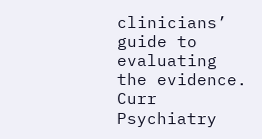clinicians’ guide to evaluating the evidence. Curr Psychiatry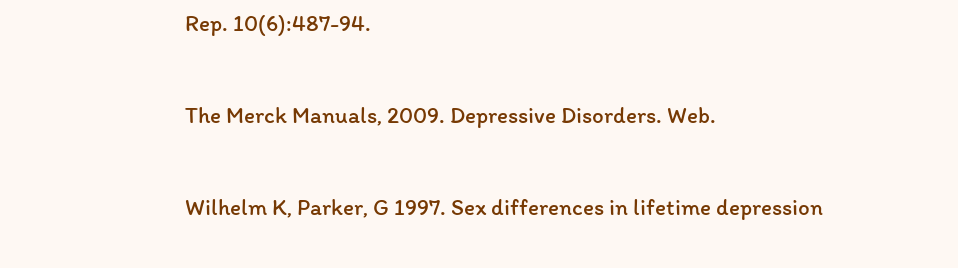Rep. 10(6):487-94.

The Merck Manuals, 2009. Depressive Disorders. Web.

Wilhelm K, Parker, G 1997. Sex differences in lifetime depression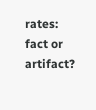rates: fact or artifact?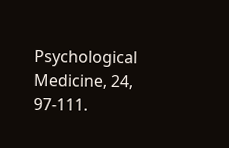Psychological Medicine, 24, 97-111.